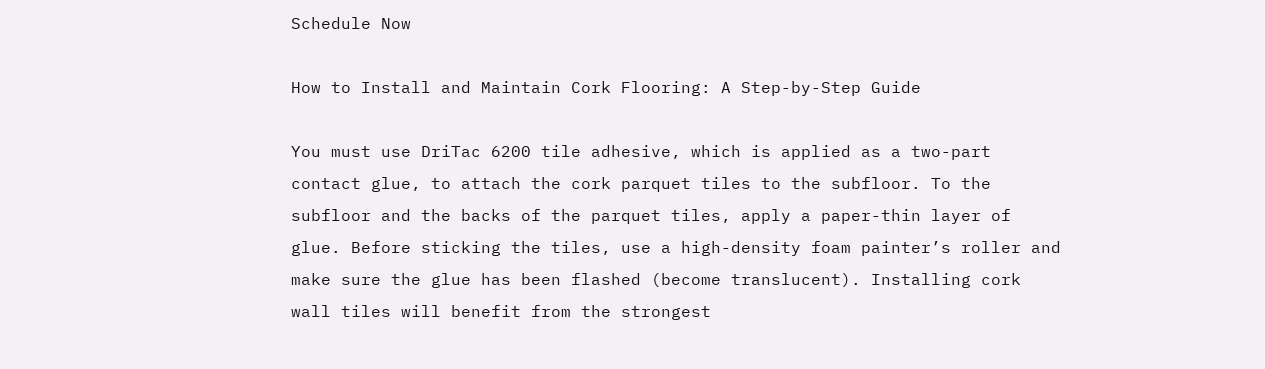Schedule Now

How to Install and Maintain Cork Flooring: A Step-by-Step Guide

You must use DriTac 6200 tile adhesive, which is applied as a two-part contact glue, to attach the cork parquet tiles to the subfloor. To the subfloor and the backs of the parquet tiles, apply a paper-thin layer of glue. Before sticking the tiles, use a high-density foam painter’s roller and make sure the glue has been flashed (become translucent). Installing cork wall tiles will benefit from the strongest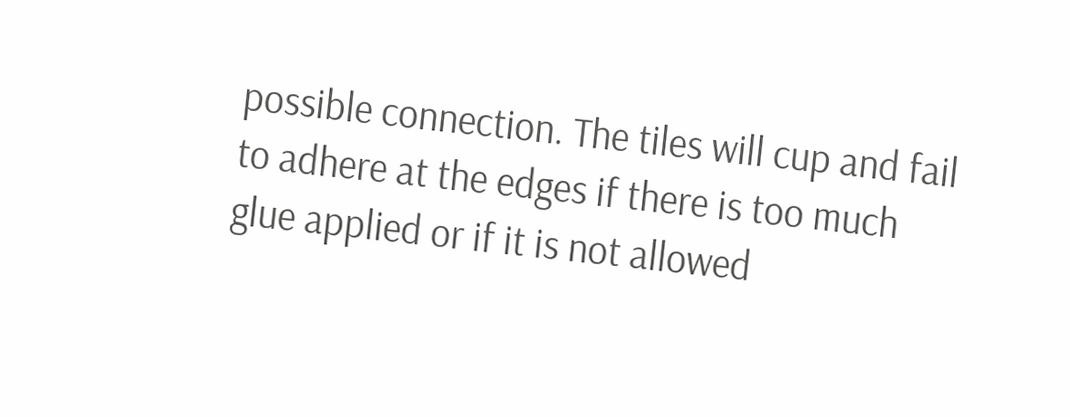possible connection. The tiles will cup and fail to adhere at the edges if there is too much glue applied or if it is not allowed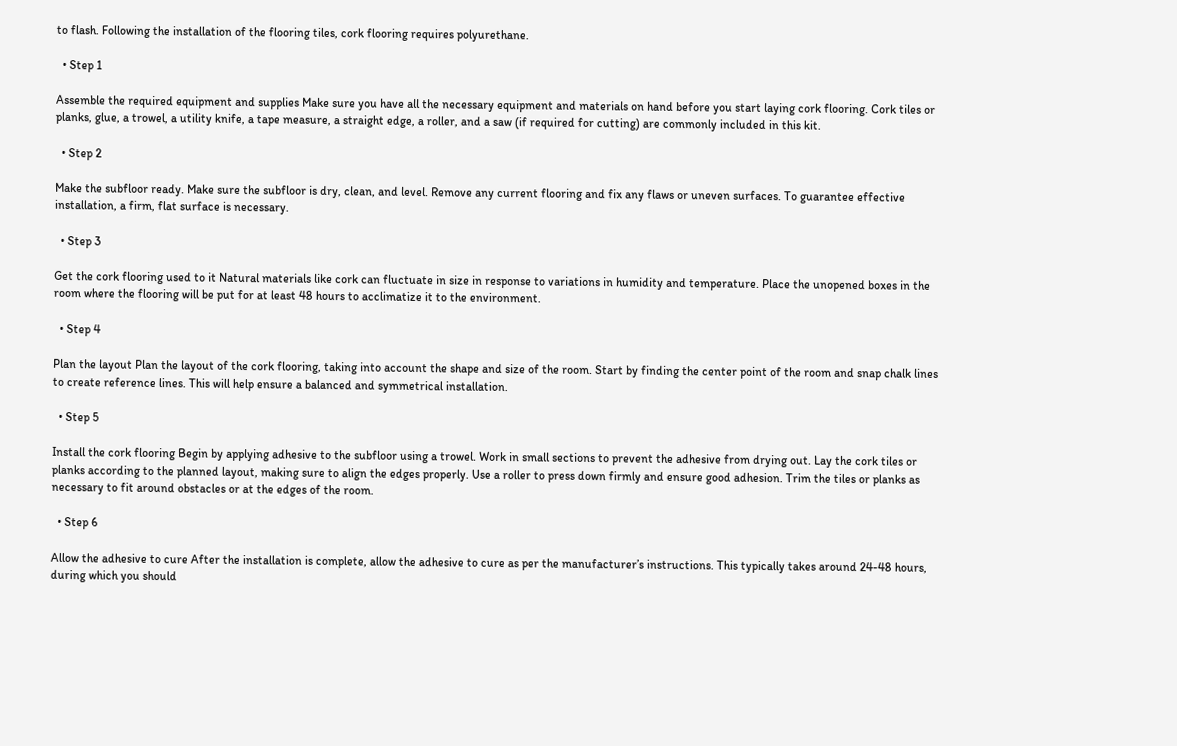to flash. Following the installation of the flooring tiles, cork flooring requires polyurethane.

  • Step 1

Assemble the required equipment and supplies Make sure you have all the necessary equipment and materials on hand before you start laying cork flooring. Cork tiles or planks, glue, a trowel, a utility knife, a tape measure, a straight edge, a roller, and a saw (if required for cutting) are commonly included in this kit.

  • Step 2

Make the subfloor ready. Make sure the subfloor is dry, clean, and level. Remove any current flooring and fix any flaws or uneven surfaces. To guarantee effective installation, a firm, flat surface is necessary.

  • Step 3

Get the cork flooring used to it Natural materials like cork can fluctuate in size in response to variations in humidity and temperature. Place the unopened boxes in the room where the flooring will be put for at least 48 hours to acclimatize it to the environment.

  • Step 4

Plan the layout Plan the layout of the cork flooring, taking into account the shape and size of the room. Start by finding the center point of the room and snap chalk lines to create reference lines. This will help ensure a balanced and symmetrical installation.

  • Step 5

Install the cork flooring Begin by applying adhesive to the subfloor using a trowel. Work in small sections to prevent the adhesive from drying out. Lay the cork tiles or planks according to the planned layout, making sure to align the edges properly. Use a roller to press down firmly and ensure good adhesion. Trim the tiles or planks as necessary to fit around obstacles or at the edges of the room.

  • Step 6

Allow the adhesive to cure After the installation is complete, allow the adhesive to cure as per the manufacturer’s instructions. This typically takes around 24-48 hours, during which you should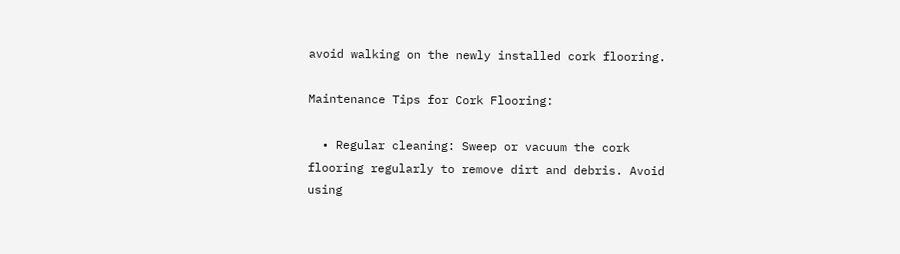avoid walking on the newly installed cork flooring.

Maintenance Tips for Cork Flooring:

  • Regular cleaning: Sweep or vacuum the cork flooring regularly to remove dirt and debris. Avoid using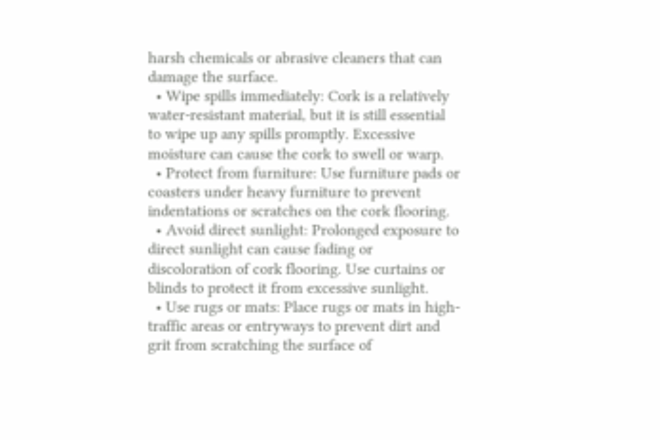harsh chemicals or abrasive cleaners that can damage the surface.
  • Wipe spills immediately: Cork is a relatively water-resistant material, but it is still essential to wipe up any spills promptly. Excessive moisture can cause the cork to swell or warp.
  • Protect from furniture: Use furniture pads or coasters under heavy furniture to prevent indentations or scratches on the cork flooring.
  • Avoid direct sunlight: Prolonged exposure to direct sunlight can cause fading or discoloration of cork flooring. Use curtains or blinds to protect it from excessive sunlight.
  • Use rugs or mats: Place rugs or mats in high-traffic areas or entryways to prevent dirt and grit from scratching the surface of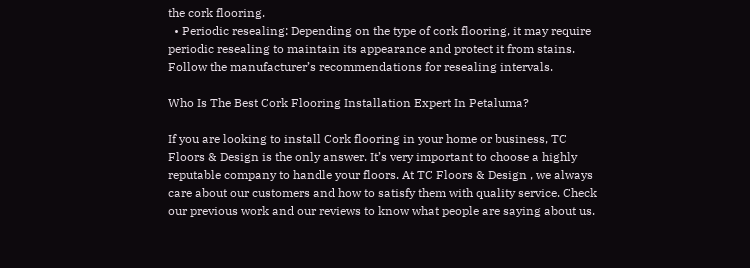the cork flooring.
  • Periodic resealing: Depending on the type of cork flooring, it may require periodic resealing to maintain its appearance and protect it from stains. Follow the manufacturer’s recommendations for resealing intervals.

Who Is The Best Cork Flooring Installation Expert In Petaluma?

If you are looking to install Cork flooring in your home or business, TC Floors & Design is the only answer. It’s very important to choose a highly reputable company to handle your floors. At TC Floors & Design , we always care about our customers and how to satisfy them with quality service. Check our previous work and our reviews to know what people are saying about us.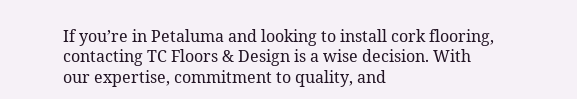If you’re in Petaluma and looking to install cork flooring, contacting TC Floors & Design is a wise decision. With our expertise, commitment to quality, and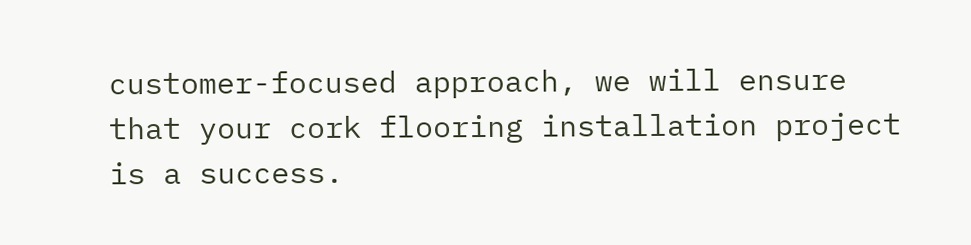customer-focused approach, we will ensure that your cork flooring installation project is a success.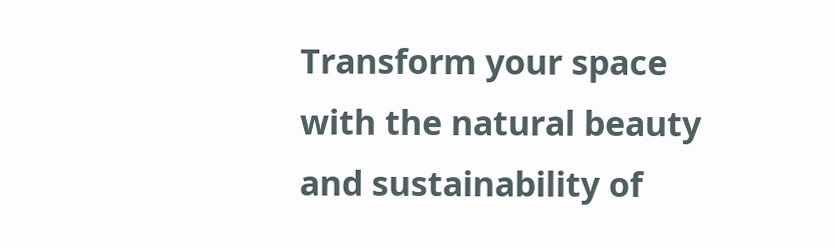Transform your space with the natural beauty and sustainability of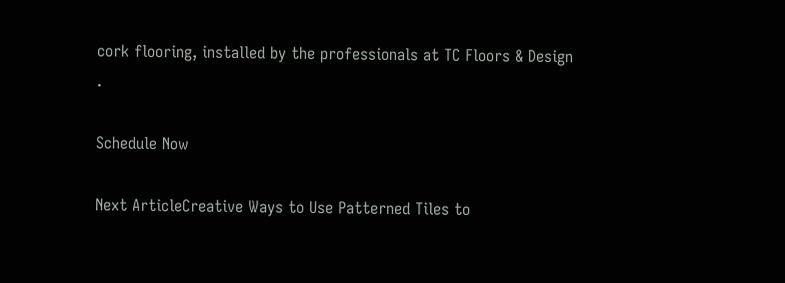cork flooring, installed by the professionals at TC Floors & Design .

Schedule Now

Next ArticleCreative Ways to Use Patterned Tiles to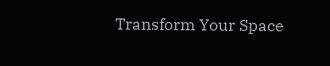Transform Your Space